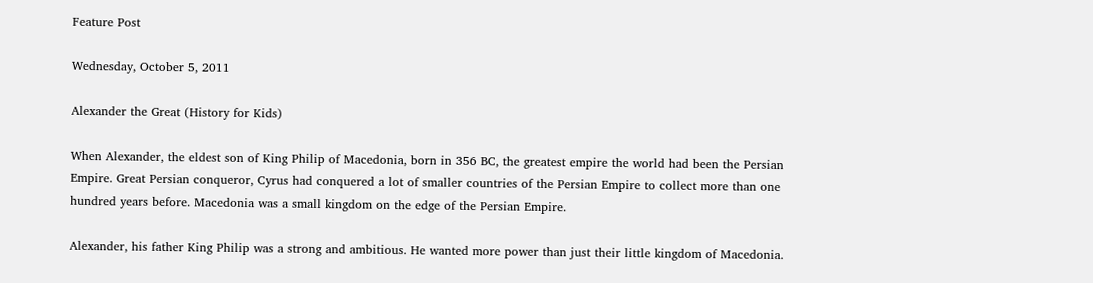Feature Post

Wednesday, October 5, 2011

Alexander the Great (History for Kids)

When Alexander, the eldest son of King Philip of Macedonia, born in 356 BC, the greatest empire the world had been the Persian Empire. Great Persian conqueror, Cyrus had conquered a lot of smaller countries of the Persian Empire to collect more than one hundred years before. Macedonia was a small kingdom on the edge of the Persian Empire.

Alexander, his father King Philip was a strong and ambitious. He wanted more power than just their little kingdom of Macedonia.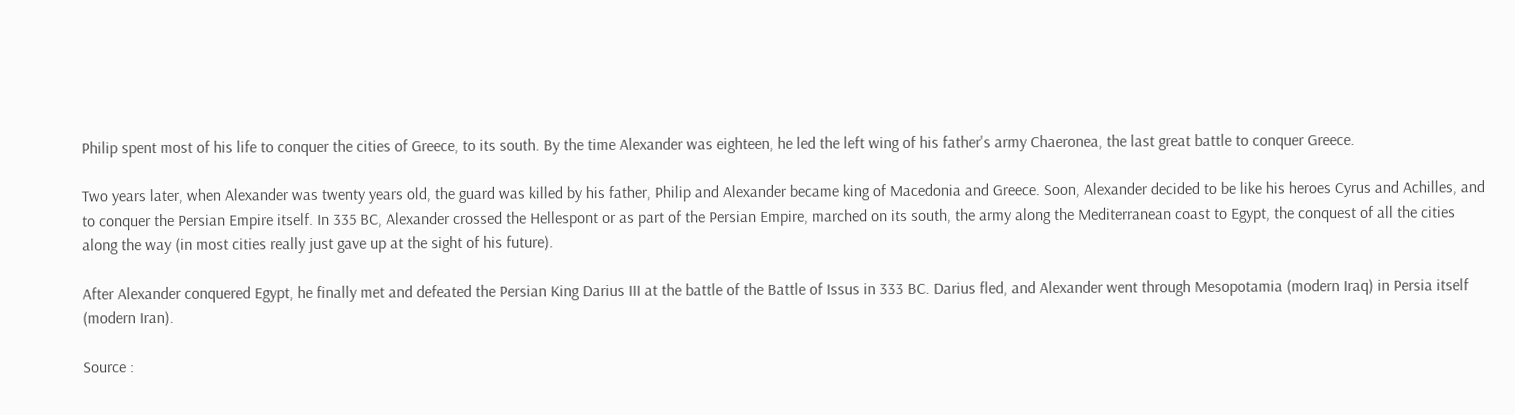Philip spent most of his life to conquer the cities of Greece, to its south. By the time Alexander was eighteen, he led the left wing of his father's army Chaeronea, the last great battle to conquer Greece.

Two years later, when Alexander was twenty years old, the guard was killed by his father, Philip and Alexander became king of Macedonia and Greece. Soon, Alexander decided to be like his heroes Cyrus and Achilles, and to conquer the Persian Empire itself. In 335 BC, Alexander crossed the Hellespont or as part of the Persian Empire, marched on its south, the army along the Mediterranean coast to Egypt, the conquest of all the cities along the way (in most cities really just gave up at the sight of his future).

After Alexander conquered Egypt, he finally met and defeated the Persian King Darius III at the battle of the Battle of Issus in 333 BC. Darius fled, and Alexander went through Mesopotamia (modern Iraq) in Persia itself (modern Iran).

Source :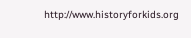http://www.historyforkids.org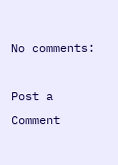No comments:

Post a Comment